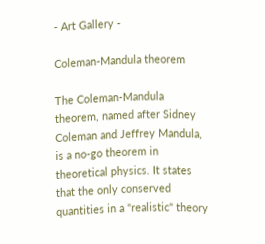- Art Gallery -

Coleman-Mandula theorem

The Coleman-Mandula theorem, named after Sidney Coleman and Jeffrey Mandula, is a no-go theorem in theoretical physics. It states that the only conserved quantities in a "realistic" theory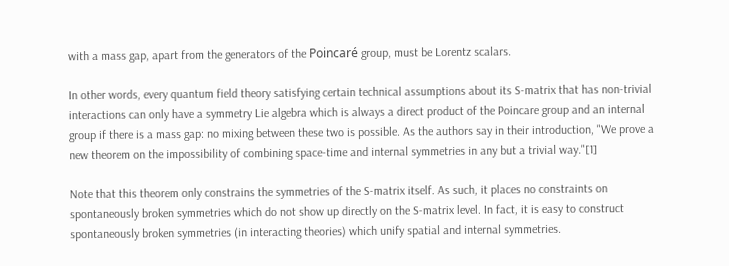with a mass gap, apart from the generators of the Poincaré group, must be Lorentz scalars.

In other words, every quantum field theory satisfying certain technical assumptions about its S-matrix that has non-trivial interactions can only have a symmetry Lie algebra which is always a direct product of the Poincare group and an internal group if there is a mass gap: no mixing between these two is possible. As the authors say in their introduction, "We prove a new theorem on the impossibility of combining space-time and internal symmetries in any but a trivial way."[1]

Note that this theorem only constrains the symmetries of the S-matrix itself. As such, it places no constraints on spontaneously broken symmetries which do not show up directly on the S-matrix level. In fact, it is easy to construct spontaneously broken symmetries (in interacting theories) which unify spatial and internal symmetries.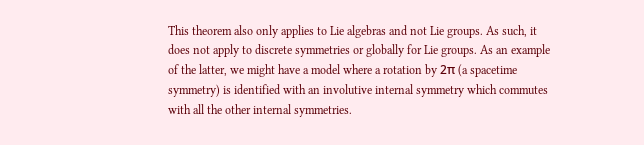This theorem also only applies to Lie algebras and not Lie groups. As such, it does not apply to discrete symmetries or globally for Lie groups. As an example of the latter, we might have a model where a rotation by 2π (a spacetime symmetry) is identified with an involutive internal symmetry which commutes with all the other internal symmetries.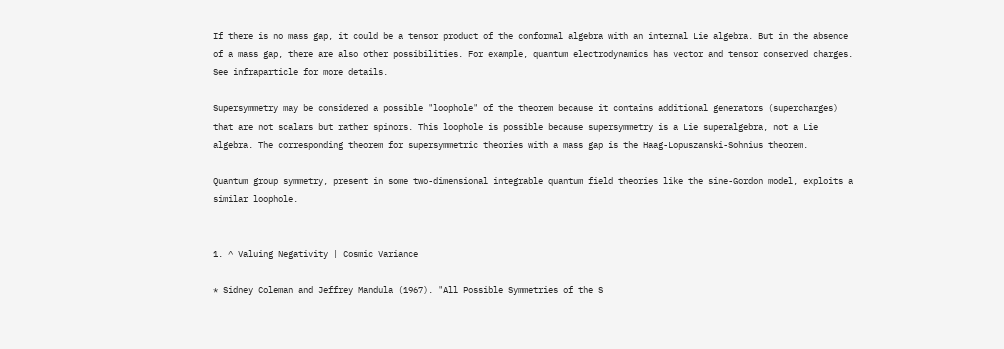If there is no mass gap, it could be a tensor product of the conformal algebra with an internal Lie algebra. But in the absence of a mass gap, there are also other possibilities. For example, quantum electrodynamics has vector and tensor conserved charges. See infraparticle for more details.

Supersymmetry may be considered a possible "loophole" of the theorem because it contains additional generators (supercharges) that are not scalars but rather spinors. This loophole is possible because supersymmetry is a Lie superalgebra, not a Lie algebra. The corresponding theorem for supersymmetric theories with a mass gap is the Haag-Lopuszanski-Sohnius theorem.

Quantum group symmetry, present in some two-dimensional integrable quantum field theories like the sine-Gordon model, exploits a similar loophole.


1. ^ Valuing Negativity | Cosmic Variance

* Sidney Coleman and Jeffrey Mandula (1967). "All Possible Symmetries of the S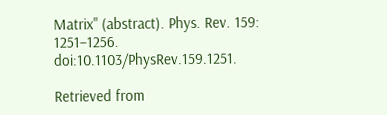Matrix" (abstract). Phys. Rev. 159: 1251–1256. doi:10.1103/PhysRev.159.1251.

Retrieved from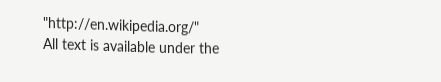"http://en.wikipedia.org/"
All text is available under the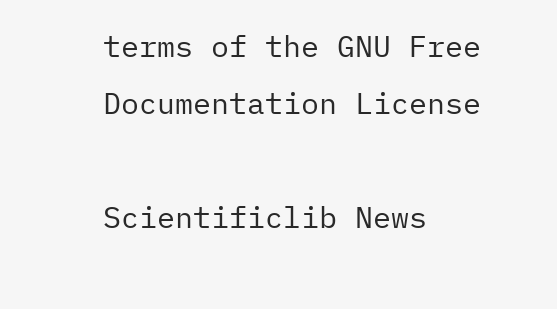terms of the GNU Free Documentation License

Scientificlib News